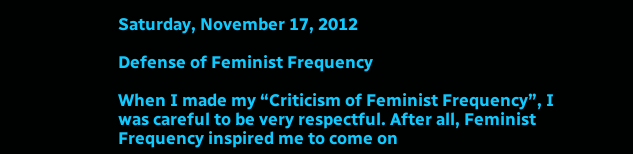Saturday, November 17, 2012

Defense of Feminist Frequency

When I made my “Criticism of Feminist Frequency”, I was careful to be very respectful. After all, Feminist Frequency inspired me to come on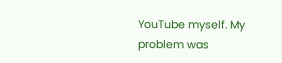YouTube myself. My problem was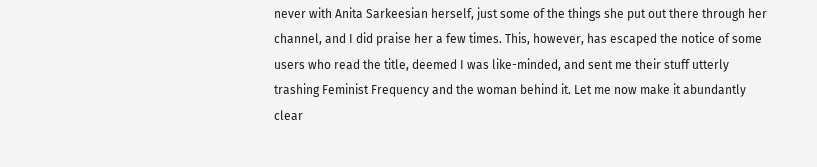never with Anita Sarkeesian herself, just some of the things she put out there through her channel, and I did praise her a few times. This, however, has escaped the notice of some users who read the title, deemed I was like-minded, and sent me their stuff utterly trashing Feminist Frequency and the woman behind it. Let me now make it abundantly clear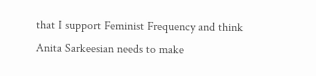that I support Feminist Frequency and think Anita Sarkeesian needs to make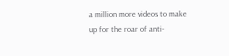a million more videos to make up for the roar of anti-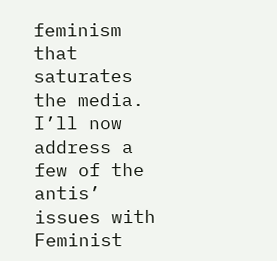feminism that saturates the media. I’ll now address a few of the antis’ issues with Feminist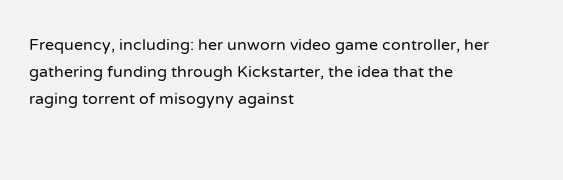Frequency, including: her unworn video game controller, her gathering funding through Kickstarter, the idea that the raging torrent of misogyny against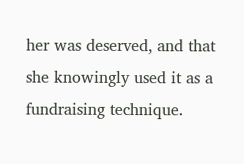her was deserved, and that she knowingly used it as a fundraising technique.